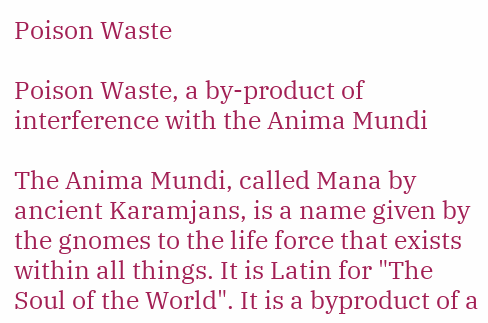Poison Waste

Poison Waste, a by-product of interference with the Anima Mundi

The Anima Mundi, called Mana by ancient Karamjans, is a name given by the gnomes to the life force that exists within all things. It is Latin for "The Soul of the World". It is a byproduct of a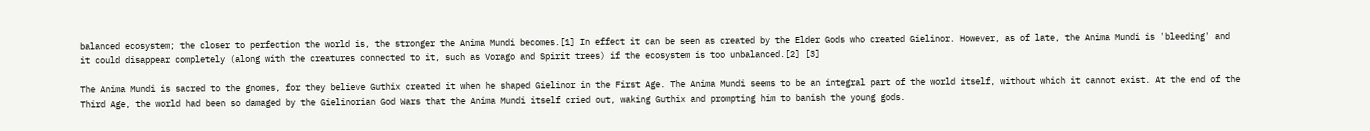balanced ecosystem; the closer to perfection the world is, the stronger the Anima Mundi becomes.[1] In effect it can be seen as created by the Elder Gods who created Gielinor. However, as of late, the Anima Mundi is 'bleeding' and it could disappear completely (along with the creatures connected to it, such as Vorago and Spirit trees) if the ecosystem is too unbalanced.[2] [3]

The Anima Mundi is sacred to the gnomes, for they believe Guthix created it when he shaped Gielinor in the First Age. The Anima Mundi seems to be an integral part of the world itself, without which it cannot exist. At the end of the Third Age, the world had been so damaged by the Gielinorian God Wars that the Anima Mundi itself cried out, waking Guthix and prompting him to banish the young gods.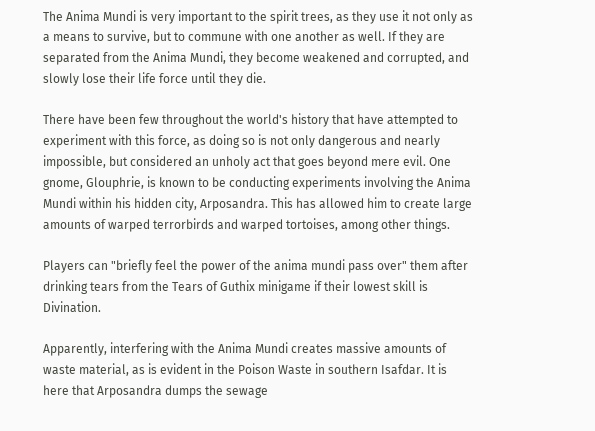The Anima Mundi is very important to the spirit trees, as they use it not only as a means to survive, but to commune with one another as well. If they are separated from the Anima Mundi, they become weakened and corrupted, and slowly lose their life force until they die.

There have been few throughout the world's history that have attempted to experiment with this force, as doing so is not only dangerous and nearly impossible, but considered an unholy act that goes beyond mere evil. One gnome, Glouphrie, is known to be conducting experiments involving the Anima Mundi within his hidden city, Arposandra. This has allowed him to create large amounts of warped terrorbirds and warped tortoises, among other things.

Players can "briefly feel the power of the anima mundi pass over" them after drinking tears from the Tears of Guthix minigame if their lowest skill is Divination.

Apparently, interfering with the Anima Mundi creates massive amounts of waste material, as is evident in the Poison Waste in southern Isafdar. It is here that Arposandra dumps the sewage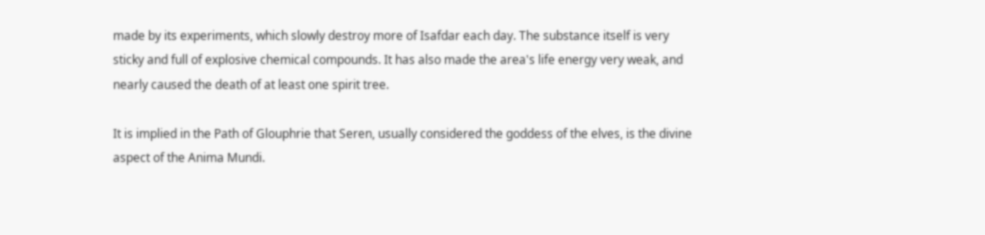made by its experiments, which slowly destroy more of Isafdar each day. The substance itself is very sticky and full of explosive chemical compounds. It has also made the area's life energy very weak, and nearly caused the death of at least one spirit tree.

It is implied in the Path of Glouphrie that Seren, usually considered the goddess of the elves, is the divine aspect of the Anima Mundi.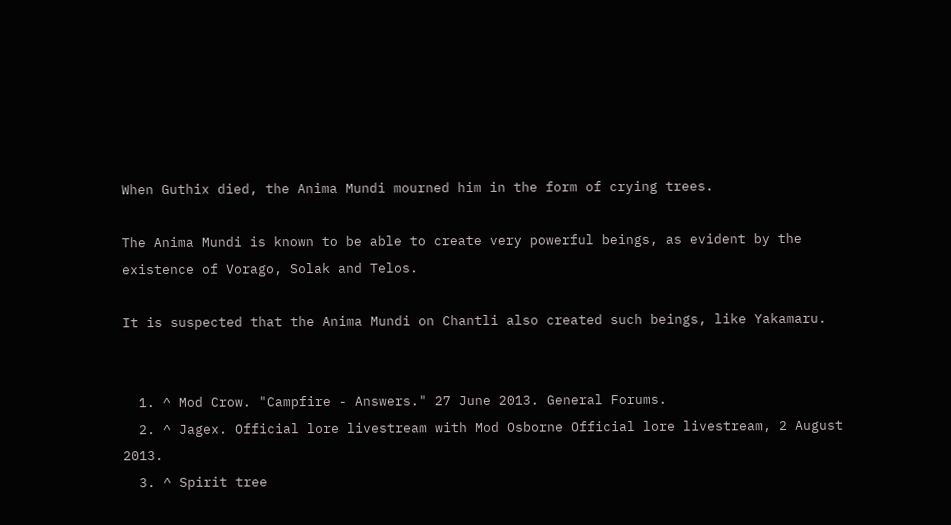When Guthix died, the Anima Mundi mourned him in the form of crying trees.

The Anima Mundi is known to be able to create very powerful beings, as evident by the existence of Vorago, Solak and Telos.

It is suspected that the Anima Mundi on Chantli also created such beings, like Yakamaru.


  1. ^ Mod Crow. "Campfire - Answers." 27 June 2013. General Forums.
  2. ^ Jagex. Official lore livestream with Mod Osborne Official lore livestream, 2 August 2013.
  3. ^ Spirit tree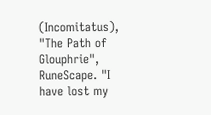(Incomitatus), "The Path of Glouphrie", RuneScape. "I have lost my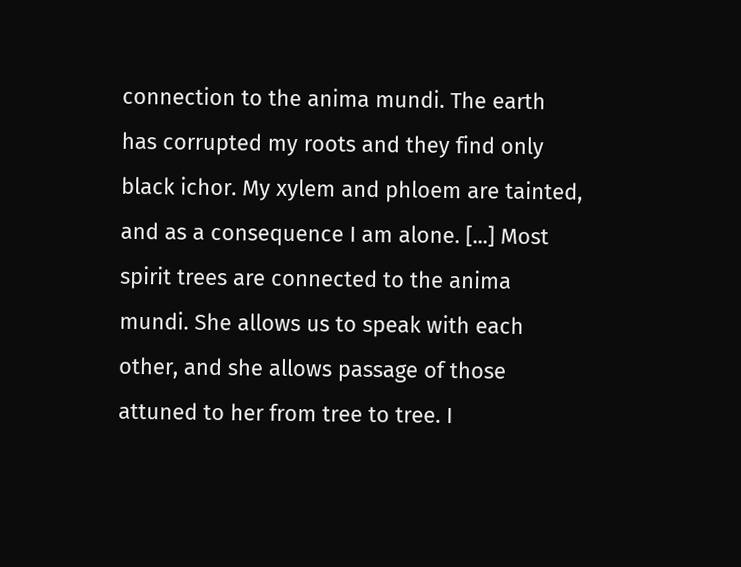connection to the anima mundi. The earth has corrupted my roots and they find only black ichor. My xylem and phloem are tainted, and as a consequence I am alone. [...] Most spirit trees are connected to the anima mundi. She allows us to speak with each other, and she allows passage of those attuned to her from tree to tree. I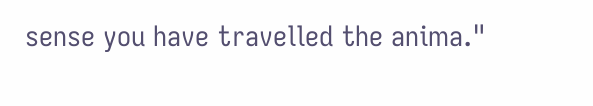sense you have travelled the anima."